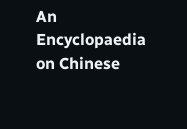An Encyclopaedia on Chinese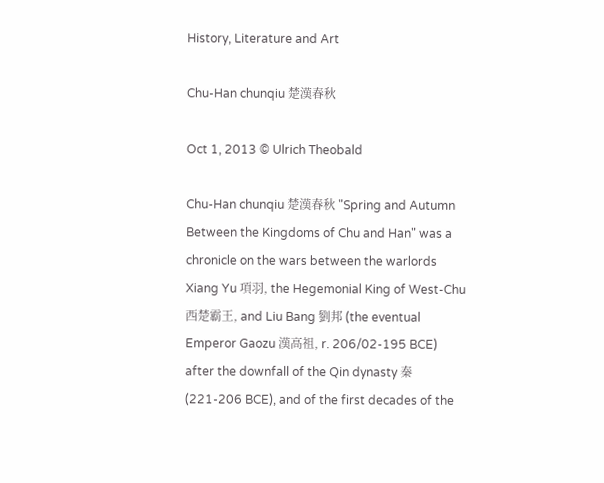History, Literature and Art

Chu-Han chunqiu 楚漢春秋

Oct 1, 2013 © Ulrich Theobald

Chu-Han chunqiu 楚漢春秋 "Spring and Autumn Between the Kingdoms of Chu and Han" was a chronicle on the wars between the warlords Xiang Yu 項羽, the Hegemonial King of West-Chu 西楚霸王, and Liu Bang 劉邦 (the eventual Emperor Gaozu 漢高祖, r. 206/02-195 BCE) after the downfall of the Qin dynasty 秦 (221-206 BCE), and of the first decades of the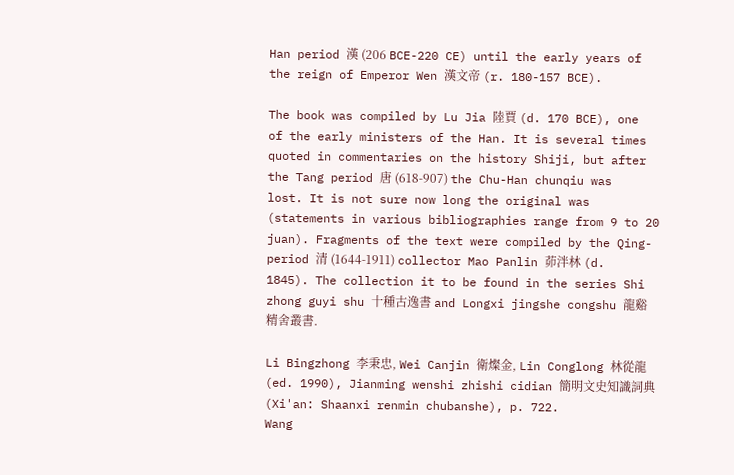Han period 漢 (206 BCE-220 CE) until the early years of the reign of Emperor Wen 漢文帝 (r. 180-157 BCE).

The book was compiled by Lu Jia 陸賈 (d. 170 BCE), one of the early ministers of the Han. It is several times quoted in commentaries on the history Shiji, but after the Tang period 唐 (618-907) the Chu-Han chunqiu was lost. It is not sure now long the original was (statements in various bibliographies range from 9 to 20 juan). Fragments of the text were compiled by the Qing-period 清 (1644-1911) collector Mao Panlin 茆泮林 (d. 1845). The collection it to be found in the series Shi zhong guyi shu 十種古逸書 and Longxi jingshe congshu 龍谿精舍叢書.

Li Bingzhong 李秉忠, Wei Canjin 衛燦金, Lin Conglong 林從龍 (ed. 1990), Jianming wenshi zhishi cidian 簡明文史知識詞典 (Xi'an: Shaanxi renmin chubanshe), p. 722.
Wang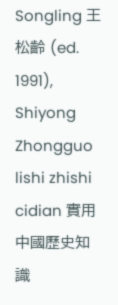Songling 王松齡 (ed. 1991), Shiyong Zhongguo lishi zhishi cidian 實用中國歷史知識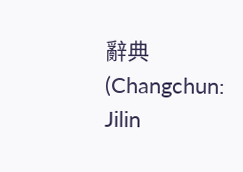辭典 (Changchun: Jilin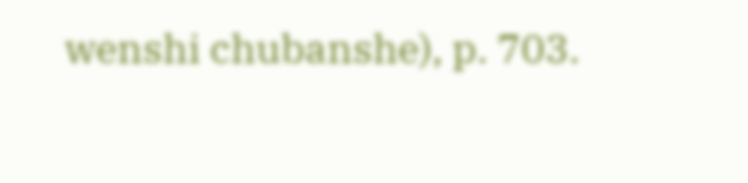wenshi chubanshe), p. 703.